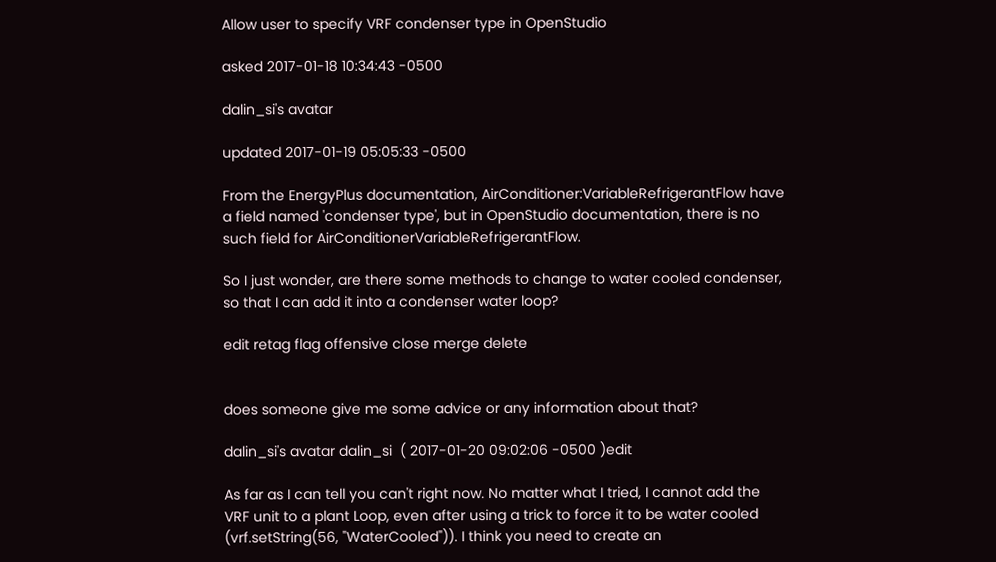Allow user to specify VRF condenser type in OpenStudio

asked 2017-01-18 10:34:43 -0500

dalin_si's avatar

updated 2017-01-19 05:05:33 -0500

From the EnergyPlus documentation, AirConditioner:VariableRefrigerantFlow have a field named 'condenser type', but in OpenStudio documentation, there is no such field for AirConditionerVariableRefrigerantFlow.

So I just wonder, are there some methods to change to water cooled condenser, so that I can add it into a condenser water loop?

edit retag flag offensive close merge delete


does someone give me some advice or any information about that?

dalin_si's avatar dalin_si  ( 2017-01-20 09:02:06 -0500 )edit

As far as I can tell you can't right now. No matter what I tried, I cannot add the VRF unit to a plant Loop, even after using a trick to force it to be water cooled (vrf.setString(56, "WaterCooled")). I think you need to create an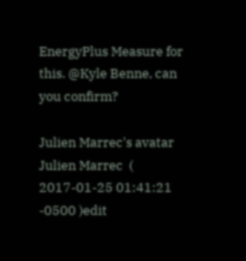EnergyPlus Measure for this. @Kyle Benne, can you confirm?

Julien Marrec's avatar Julien Marrec  ( 2017-01-25 01:41:21 -0500 )edit